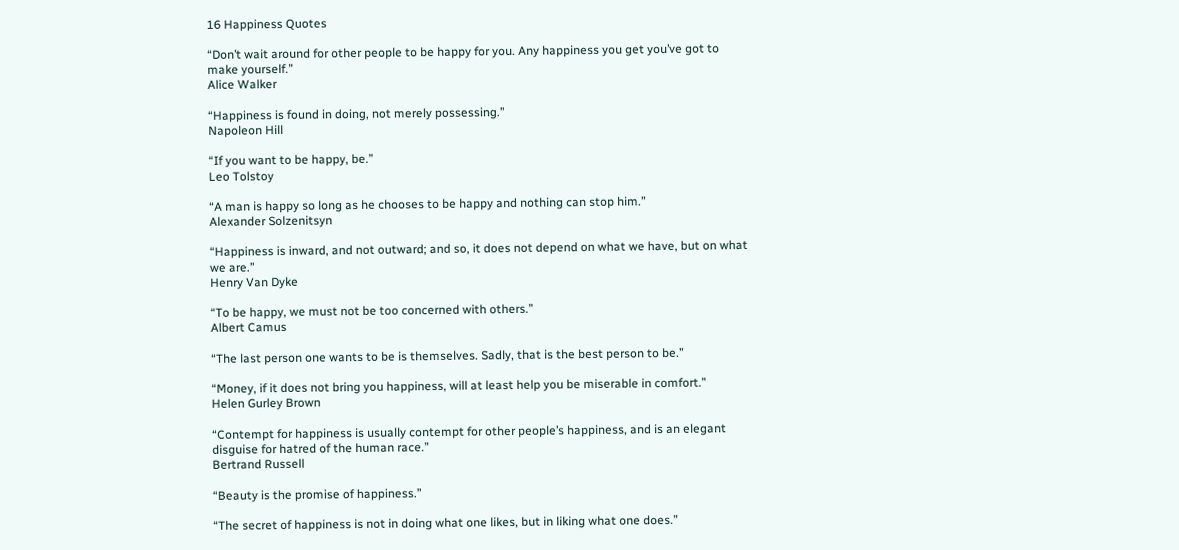16 Happiness Quotes

“Don’t wait around for other people to be happy for you. Any happiness you get you’ve got to make yourself.”
Alice Walker

“Happiness is found in doing, not merely possessing.”
Napoleon Hill

“If you want to be happy, be.”
Leo Tolstoy

“A man is happy so long as he chooses to be happy and nothing can stop him.”
Alexander Solzenitsyn

“Happiness is inward, and not outward; and so, it does not depend on what we have, but on what we are.”
Henry Van Dyke

“To be happy, we must not be too concerned with others.”
Albert Camus

“The last person one wants to be is themselves. Sadly, that is the best person to be.”

“Money, if it does not bring you happiness, will at least help you be miserable in comfort.”
Helen Gurley Brown

“Contempt for happiness is usually contempt for other people’s happiness, and is an elegant disguise for hatred of the human race.”
Bertrand Russell

“Beauty is the promise of happiness.”

“The secret of happiness is not in doing what one likes, but in liking what one does.”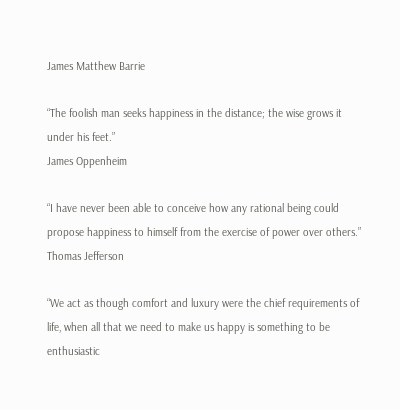James Matthew Barrie

“The foolish man seeks happiness in the distance; the wise grows it under his feet.”
James Oppenheim

“I have never been able to conceive how any rational being could propose happiness to himself from the exercise of power over others.”
Thomas Jefferson

“We act as though comfort and luxury were the chief requirements of life, when all that we need to make us happy is something to be enthusiastic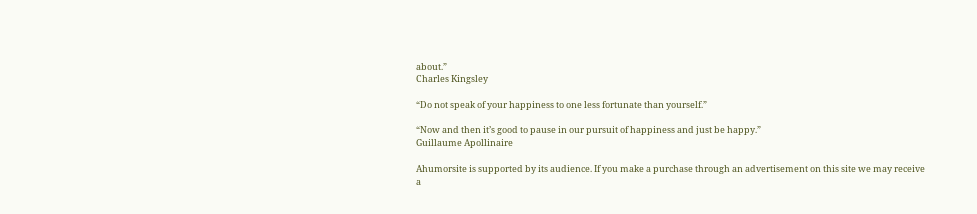about.”
Charles Kingsley

“Do not speak of your happiness to one less fortunate than yourself.”

“Now and then it’s good to pause in our pursuit of happiness and just be happy.”
Guillaume Apollinaire

Ahumorsite is supported by its audience. If you make a purchase through an advertisement on this site we may receive a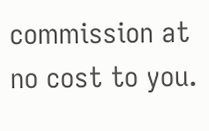commission at no cost to you.